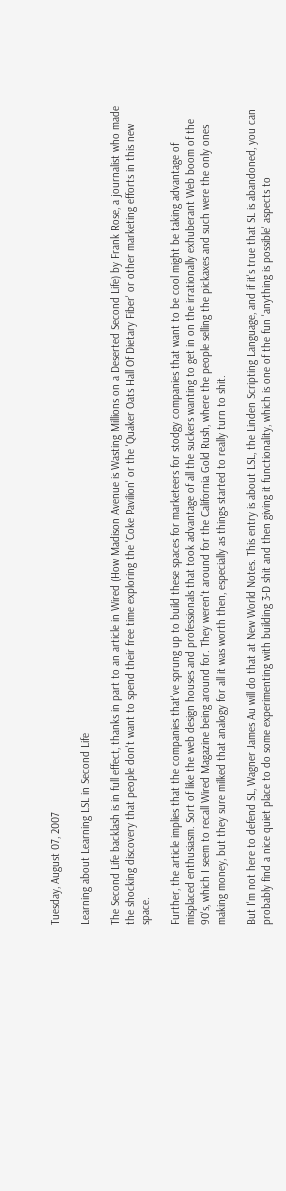Tuesday, August 07, 2007

Learning about Learning LSL in Second Life

The Second Life backlash is in full effect, thanks in part to an article in Wired (How Madison Avenue is Wasting Millions on a Deserted Second Life) by Frank Rose, a journalist who made the shocking discovery that people don't want to spend their free time exploring the 'Coke Pavilion' or the 'Quaker Oats Hall Of Dietary Fiber' or other marketing efforts in this new space.

Further, the article implies that the companies that've sprung up to build these spaces for marketeers for stodgy companies that want to be cool might be taking advantage of misplaced enthusiasm. Sort of like the web design houses and professionals that took advantage of all the suckers wanting to get in on the irrationally exhuberant Web boom of the 90's, which I seem to recall Wired Magazine being around for. They weren't around for the California Gold Rush, where the people selling the pickaxes and such were the only ones making money, but they sure milked that analogy for all it was worth then, especially as things started to really turn to shit.

But I'm not here to defend SL, Wagner James Au will do that at New World Notes. This entry is about LSL, the Linden Scripting Language, and if it's true that SL is abandoned, you can probably find a nice quiet place to do some experimenting with building 3-D shit and then giving it functionality, which is one of the fun 'anything is possible' aspects to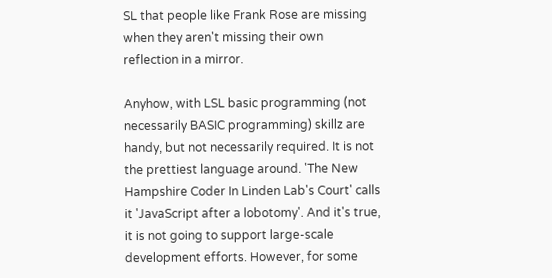SL that people like Frank Rose are missing when they aren't missing their own reflection in a mirror.

Anyhow, with LSL basic programming (not necessarily BASIC programming) skillz are handy, but not necessarily required. It is not the prettiest language around. 'The New Hampshire Coder In Linden Lab's Court' calls it 'JavaScript after a lobotomy'. And it's true, it is not going to support large-scale development efforts. However, for some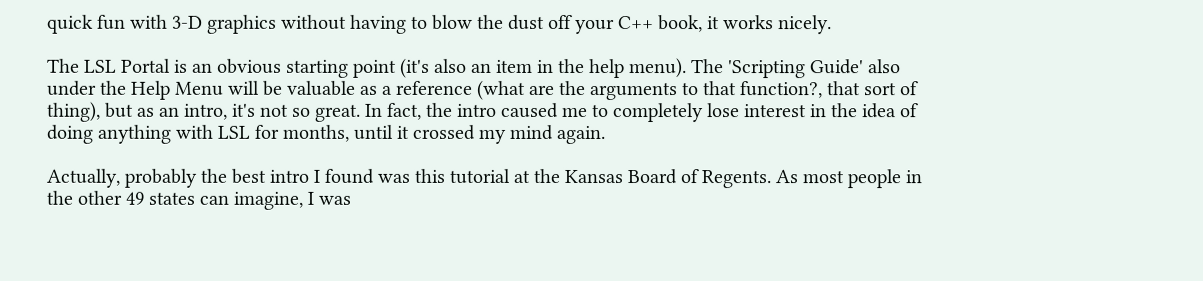quick fun with 3-D graphics without having to blow the dust off your C++ book, it works nicely.

The LSL Portal is an obvious starting point (it's also an item in the help menu). The 'Scripting Guide' also under the Help Menu will be valuable as a reference (what are the arguments to that function?, that sort of thing), but as an intro, it's not so great. In fact, the intro caused me to completely lose interest in the idea of doing anything with LSL for months, until it crossed my mind again.

Actually, probably the best intro I found was this tutorial at the Kansas Board of Regents. As most people in the other 49 states can imagine, I was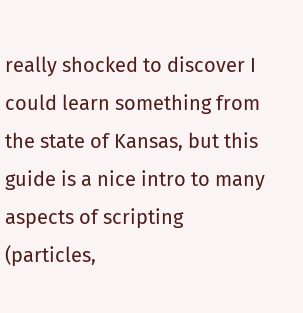really shocked to discover I could learn something from the state of Kansas, but this guide is a nice intro to many aspects of scripting (particles,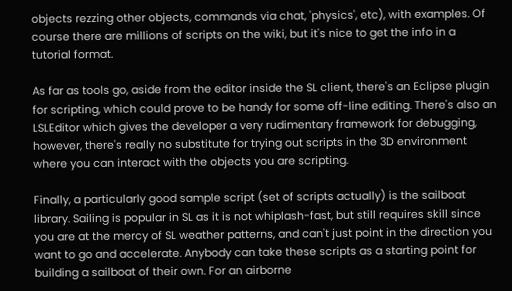objects rezzing other objects, commands via chat, 'physics', etc), with examples. Of course there are millions of scripts on the wiki, but it's nice to get the info in a tutorial format.

As far as tools go, aside from the editor inside the SL client, there's an Eclipse plugin for scripting, which could prove to be handy for some off-line editing. There's also an LSLEditor which gives the developer a very rudimentary framework for debugging, however, there's really no substitute for trying out scripts in the 3D environment where you can interact with the objects you are scripting.

Finally, a particularly good sample script (set of scripts actually) is the sailboat library. Sailing is popular in SL as it is not whiplash-fast, but still requires skill since you are at the mercy of SL weather patterns, and can't just point in the direction you want to go and accelerate. Anybody can take these scripts as a starting point for building a sailboat of their own. For an airborne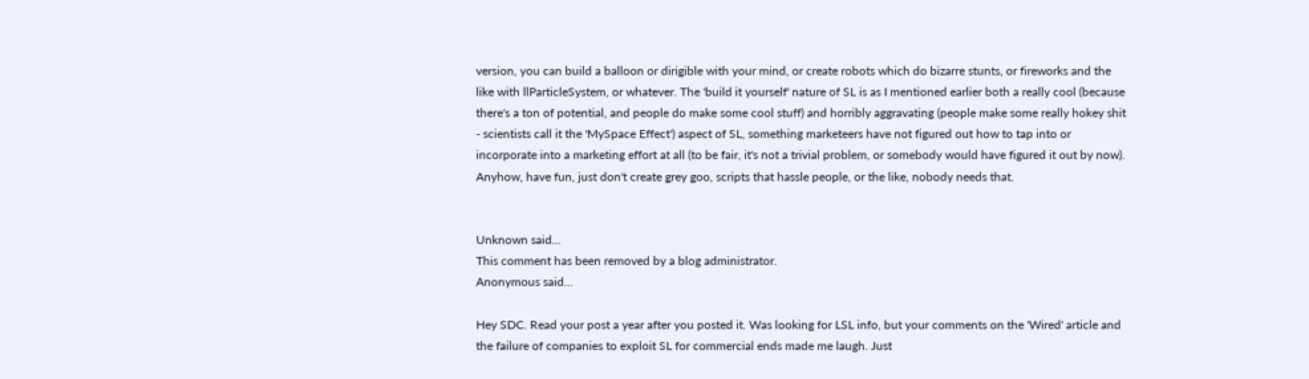version, you can build a balloon or dirigible with your mind, or create robots which do bizarre stunts, or fireworks and the like with llParticleSystem, or whatever. The 'build it yourself' nature of SL is as I mentioned earlier both a really cool (because there's a ton of potential, and people do make some cool stuff) and horribly aggravating (people make some really hokey shit - scientists call it the 'MySpace Effect') aspect of SL, something marketeers have not figured out how to tap into or incorporate into a marketing effort at all (to be fair, it's not a trivial problem, or somebody would have figured it out by now). Anyhow, have fun, just don't create grey goo, scripts that hassle people, or the like, nobody needs that.


Unknown said...
This comment has been removed by a blog administrator.
Anonymous said...

Hey SDC. Read your post a year after you posted it. Was looking for LSL info, but your comments on the 'Wired' article and the failure of companies to exploit SL for commercial ends made me laugh. Just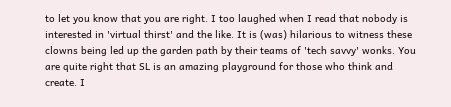to let you know that you are right. I too laughed when I read that nobody is interested in 'virtual thirst' and the like. It is (was) hilarious to witness these clowns being led up the garden path by their teams of 'tech savvy' wonks. You are quite right that SL is an amazing playground for those who think and create. I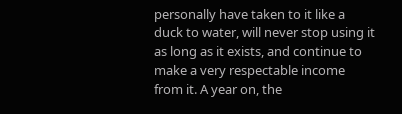personally have taken to it like a duck to water, will never stop using it as long as it exists, and continue to make a very respectable income from it. A year on, the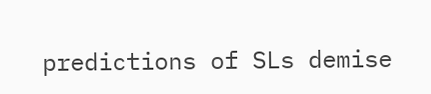predictions of SLs demise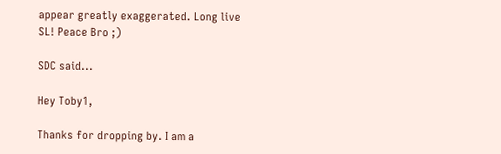appear greatly exaggerated. Long live SL! Peace Bro ;)

SDC said...

Hey Toby1,

Thanks for dropping by. I am a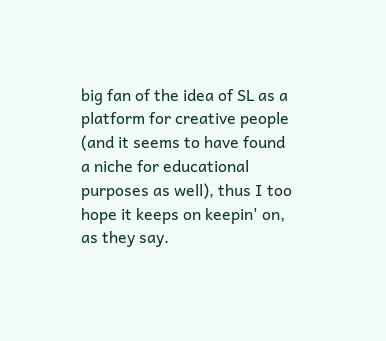big fan of the idea of SL as a platform for creative people (and it seems to have found a niche for educational purposes as well), thus I too hope it keeps on keepin' on, as they say.